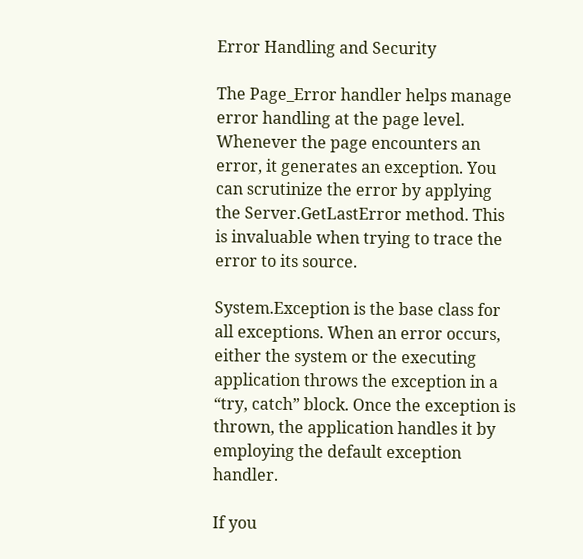Error Handling and Security

The Page_Error handler helps manage error handling at the page level. Whenever the page encounters an error, it generates an exception. You can scrutinize the error by applying the Server.GetLastError method. This is invaluable when trying to trace the error to its source.

System.Exception is the base class for all exceptions. When an error occurs, either the system or the executing application throws the exception in a “try, catch” block. Once the exception is thrown, the application handles it by employing the default exception handler.

If you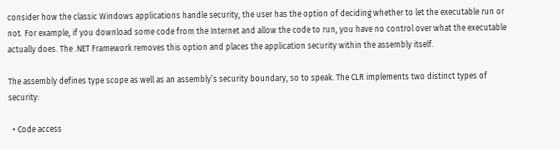consider how the classic Windows applications handle security, the user has the option of deciding whether to let the executable run or not. For example, if you download some code from the Internet and allow the code to run, you have no control over what the executable actually does. The .NET Framework removes this option and places the application security within the assembly itself.

The assembly defines type scope as well as an assembly’s security boundary, so to speak. The CLR implements two distinct types of security:

  • Code access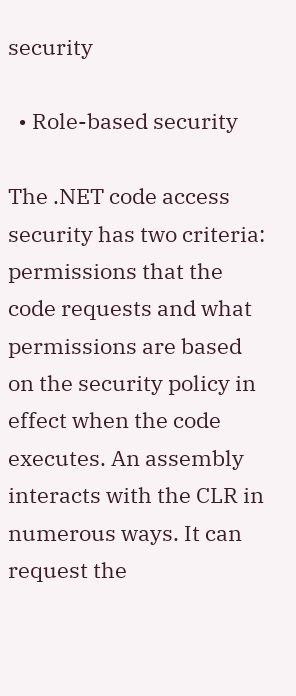security

  • Role-based security

The .NET code access security has two criteria: permissions that the code requests and what permissions are based on the security policy in effect when the code executes. An assembly interacts with the CLR in numerous ways. It can request the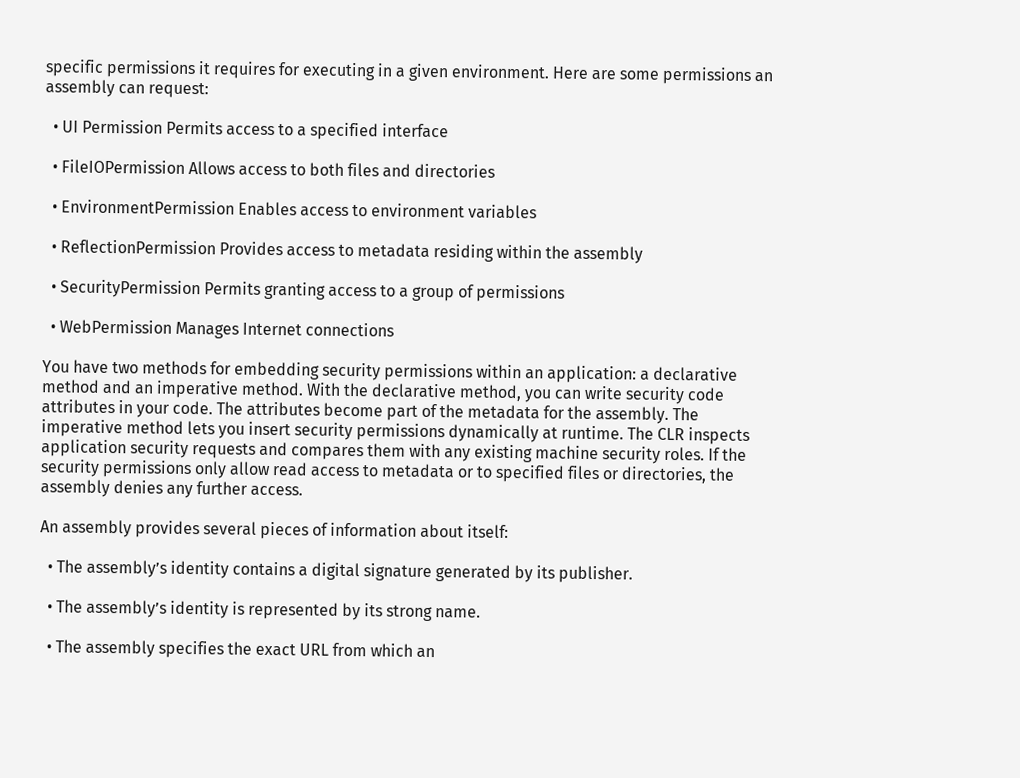specific permissions it requires for executing in a given environment. Here are some permissions an assembly can request:

  • UI Permission Permits access to a specified interface

  • FileIOPermission Allows access to both files and directories

  • EnvironmentPermission Enables access to environment variables

  • ReflectionPermission Provides access to metadata residing within the assembly

  • SecurityPermission Permits granting access to a group of permissions

  • WebPermission Manages Internet connections

You have two methods for embedding security permissions within an application: a declarative method and an imperative method. With the declarative method, you can write security code attributes in your code. The attributes become part of the metadata for the assembly. The imperative method lets you insert security permissions dynamically at runtime. The CLR inspects application security requests and compares them with any existing machine security roles. If the security permissions only allow read access to metadata or to specified files or directories, the assembly denies any further access.

An assembly provides several pieces of information about itself:

  • The assembly’s identity contains a digital signature generated by its publisher.

  • The assembly’s identity is represented by its strong name.

  • The assembly specifies the exact URL from which an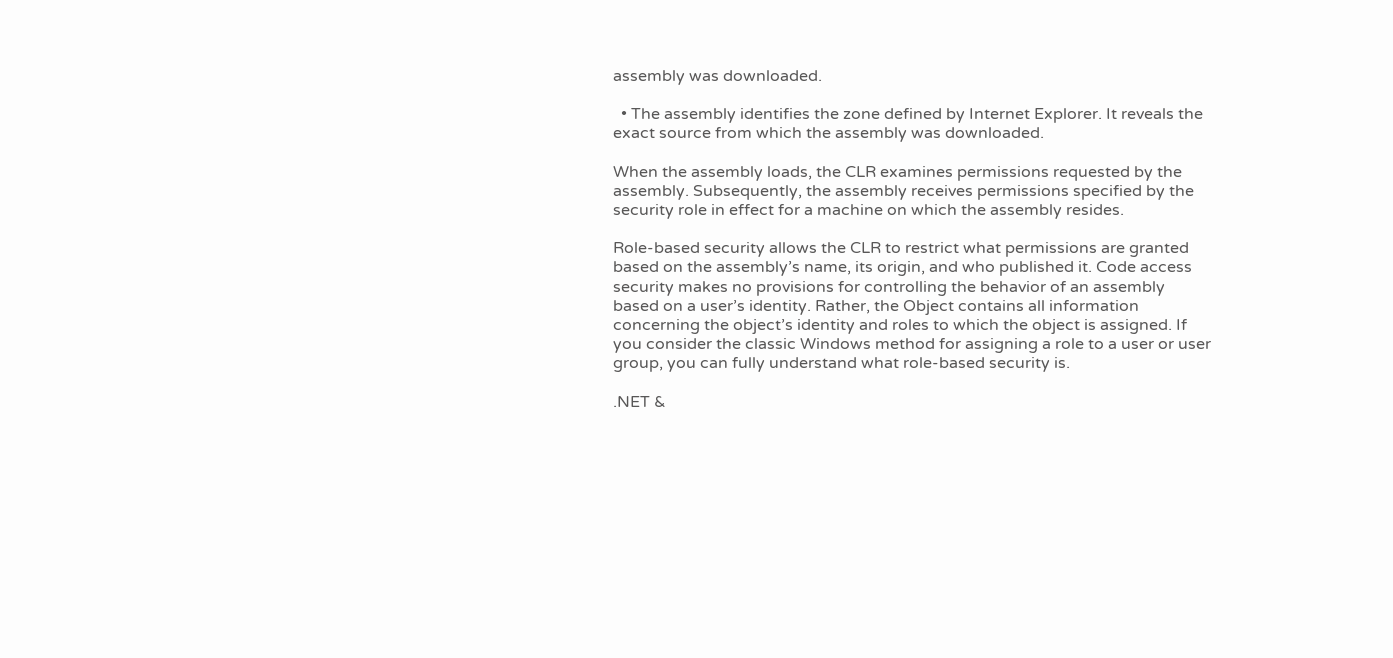assembly was downloaded.

  • The assembly identifies the zone defined by Internet Explorer. It reveals the exact source from which the assembly was downloaded.

When the assembly loads, the CLR examines permissions requested by the assembly. Subsequently, the assembly receives permissions specified by the security role in effect for a machine on which the assembly resides.

Role-based security allows the CLR to restrict what permissions are granted based on the assembly’s name, its origin, and who published it. Code access security makes no provisions for controlling the behavior of an assembly based on a user’s identity. Rather, the Object contains all information concerning the object’s identity and roles to which the object is assigned. If you consider the classic Windows method for assigning a role to a user or user group, you can fully understand what role-based security is.

.NET &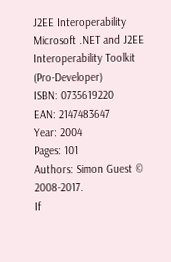J2EE Interoperability
Microsoft .NET and J2EE Interoperability Toolkit (Pro-Developer)
ISBN: 0735619220
EAN: 2147483647
Year: 2004
Pages: 101
Authors: Simon Guest © 2008-2017.
If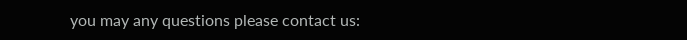you may any questions please contact us: